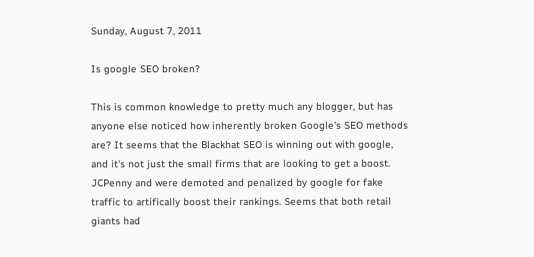Sunday, August 7, 2011

Is google SEO broken?

This is common knowledge to pretty much any blogger, but has anyone else noticed how inherently broken Google's SEO methods are? It seems that the Blackhat SEO is winning out with google, and it's not just the small firms that are looking to get a boost. JCPenny and were demoted and penalized by google for fake traffic to artifically boost their rankings. Seems that both retail giants had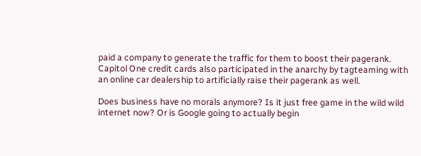paid a company to generate the traffic for them to boost their pagerank. Capitol One credit cards also participated in the anarchy by tagteaming with an online car dealership to artificially raise their pagerank as well.

Does business have no morals anymore? Is it just free game in the wild wild internet now? Or is Google going to actually begin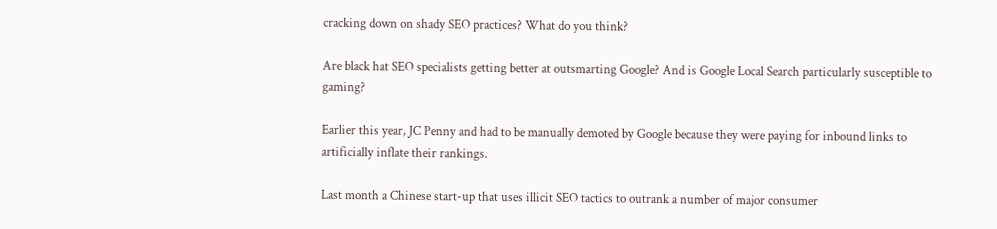cracking down on shady SEO practices? What do you think?

Are black hat SEO specialists getting better at outsmarting Google? And is Google Local Search particularly susceptible to gaming?

Earlier this year, JC Penny and had to be manually demoted by Google because they were paying for inbound links to artificially inflate their rankings.

Last month a Chinese start-up that uses illicit SEO tactics to outrank a number of major consumer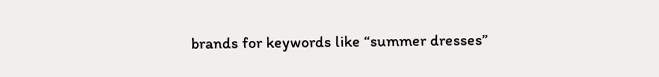brands for keywords like “summer dresses”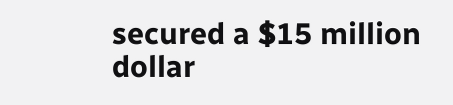secured a $15 million dollar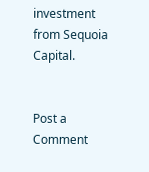investment from Sequoia Capital.


Post a Comment